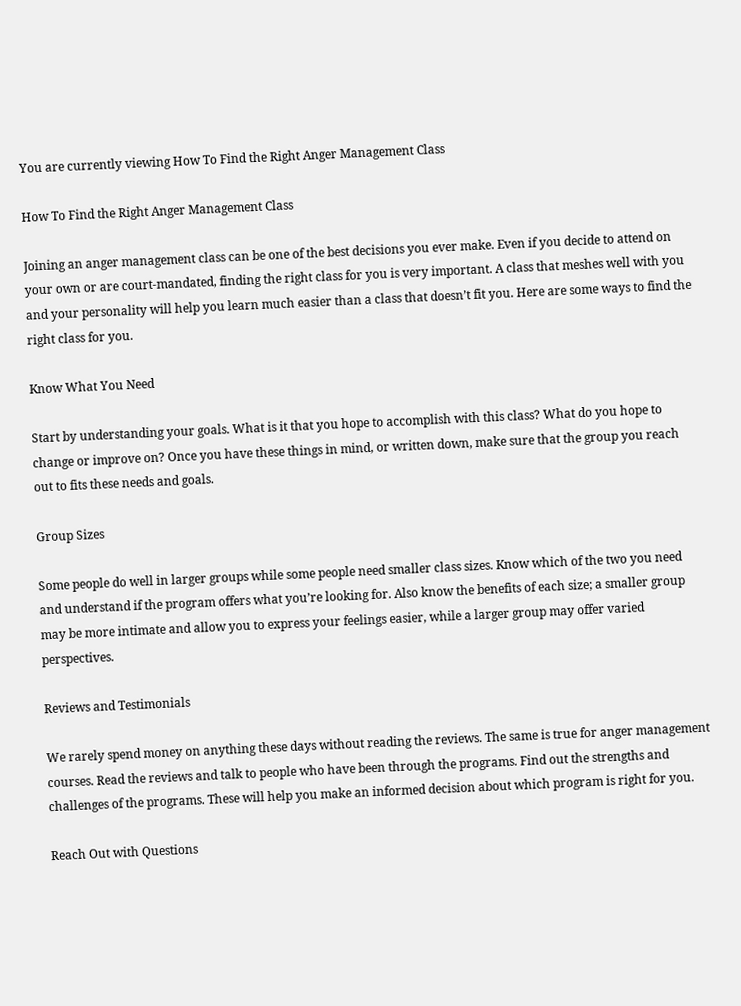You are currently viewing How To Find the Right Anger Management Class

How To Find the Right Anger Management Class

Joining an anger management class can be one of the best decisions you ever make. Even if you decide to attend on your own or are court-mandated, finding the right class for you is very important. A class that meshes well with you and your personality will help you learn much easier than a class that doesn’t fit you. Here are some ways to find the right class for you.

Know What You Need

Start by understanding your goals. What is it that you hope to accomplish with this class? What do you hope to change or improve on? Once you have these things in mind, or written down, make sure that the group you reach out to fits these needs and goals.

Group Sizes

Some people do well in larger groups while some people need smaller class sizes. Know which of the two you need and understand if the program offers what you’re looking for. Also know the benefits of each size; a smaller group may be more intimate and allow you to express your feelings easier, while a larger group may offer varied perspectives.

Reviews and Testimonials

We rarely spend money on anything these days without reading the reviews. The same is true for anger management courses. Read the reviews and talk to people who have been through the programs. Find out the strengths and challenges of the programs. These will help you make an informed decision about which program is right for you.

Reach Out with Questions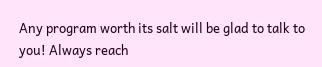Any program worth its salt will be glad to talk to you! Always reach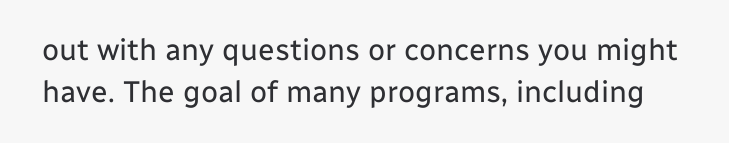out with any questions or concerns you might have. The goal of many programs, including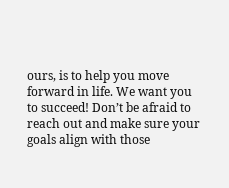ours, is to help you move forward in life. We want you to succeed! Don’t be afraid to reach out and make sure your goals align with those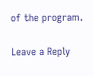of the program.

Leave a Reply